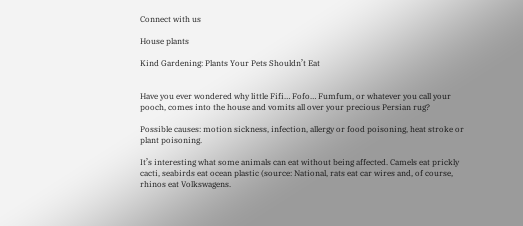Connect with us

House plants

Kind Gardening: Plants Your Pets Shouldn’t Eat


Have you ever wondered why little Fifi… Fofo… Fumfum, or whatever you call your pooch, comes into the house and vomits all over your precious Persian rug?

Possible causes: motion sickness, infection, allergy or food poisoning, heat stroke or plant poisoning.

It’s interesting what some animals can eat without being affected. Camels eat prickly cacti, seabirds eat ocean plastic (source: National, rats eat car wires and, of course, rhinos eat Volkswagens.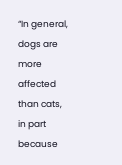“In general, dogs are more affected than cats, in part because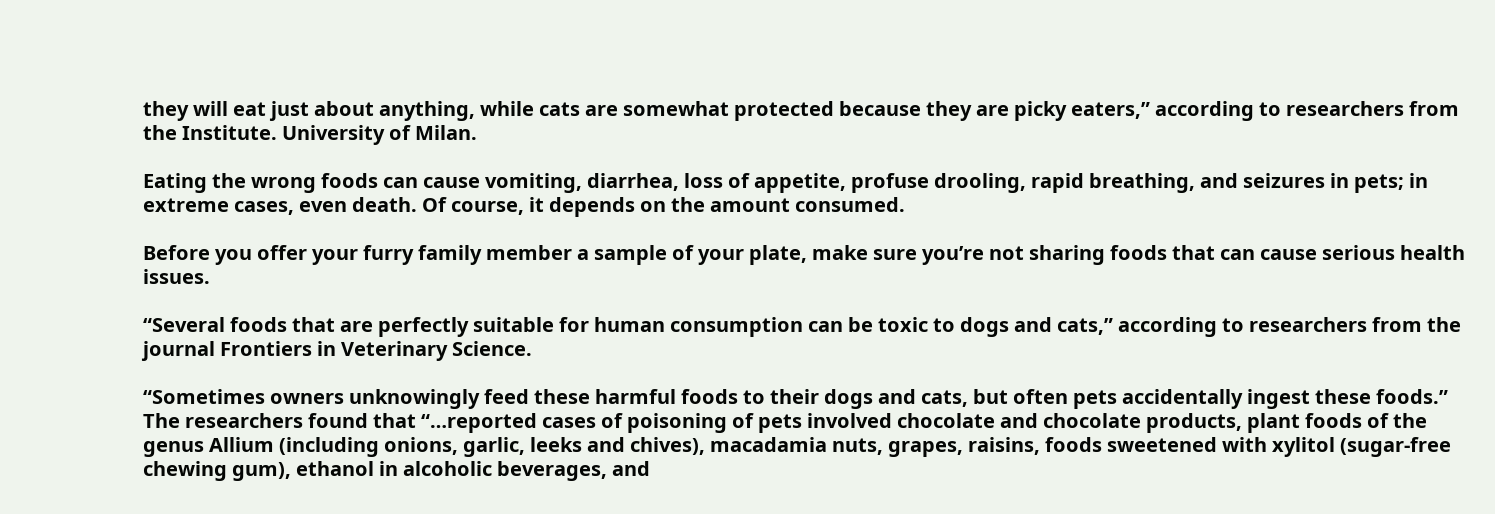they will eat just about anything, while cats are somewhat protected because they are picky eaters,” according to researchers from the Institute. University of Milan.

Eating the wrong foods can cause vomiting, diarrhea, loss of appetite, profuse drooling, rapid breathing, and seizures in pets; in extreme cases, even death. Of course, it depends on the amount consumed.

Before you offer your furry family member a sample of your plate, make sure you’re not sharing foods that can cause serious health issues.

“Several foods that are perfectly suitable for human consumption can be toxic to dogs and cats,” according to researchers from the journal Frontiers in Veterinary Science.

“Sometimes owners unknowingly feed these harmful foods to their dogs and cats, but often pets accidentally ingest these foods.” The researchers found that “…reported cases of poisoning of pets involved chocolate and chocolate products, plant foods of the genus Allium (including onions, garlic, leeks and chives), macadamia nuts, grapes, raisins, foods sweetened with xylitol (sugar-free chewing gum), ethanol in alcoholic beverages, and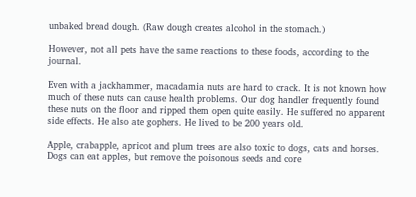unbaked bread dough. (Raw dough creates alcohol in the stomach.)

However, not all pets have the same reactions to these foods, according to the journal.

Even with a jackhammer, macadamia nuts are hard to crack. It is not known how much of these nuts can cause health problems. Our dog handler frequently found these nuts on the floor and ripped them open quite easily. He suffered no apparent side effects. He also ate gophers. He lived to be 200 years old.

Apple, crabapple, apricot and plum trees are also toxic to dogs, cats and horses. Dogs can eat apples, but remove the poisonous seeds and core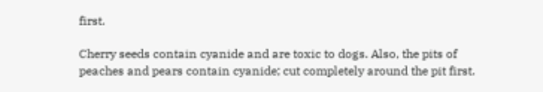first.

Cherry seeds contain cyanide and are toxic to dogs. Also, the pits of peaches and pears contain cyanide; cut completely around the pit first.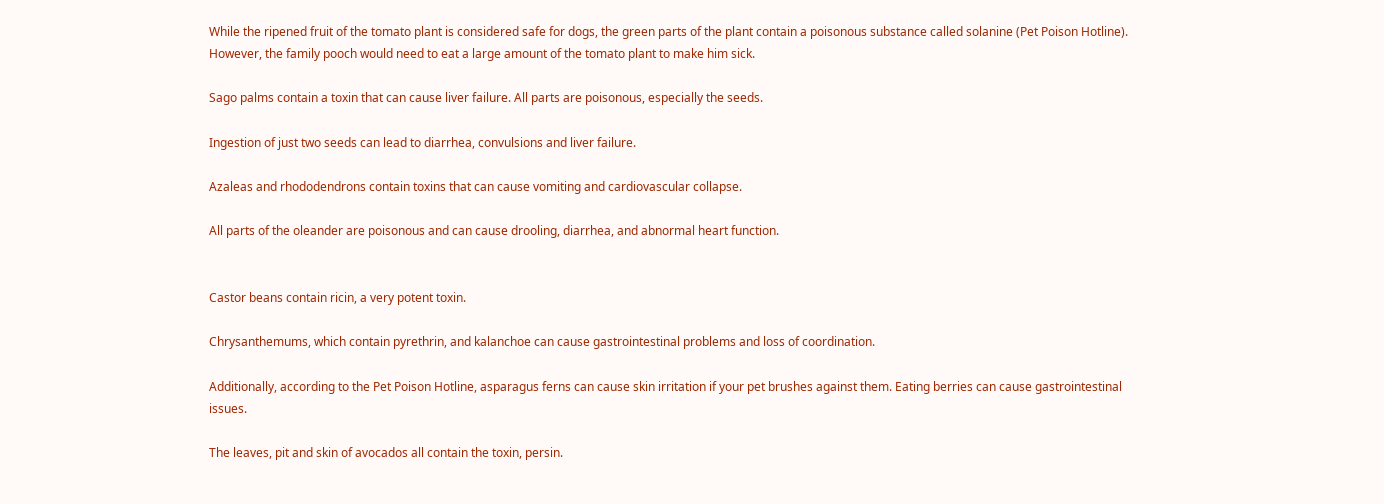While the ripened fruit of the tomato plant is considered safe for dogs, the green parts of the plant contain a poisonous substance called solanine (Pet Poison Hotline). However, the family pooch would need to eat a large amount of the tomato plant to make him sick.

Sago palms contain a toxin that can cause liver failure. All parts are poisonous, especially the seeds.

Ingestion of just two seeds can lead to diarrhea, convulsions and liver failure.

Azaleas and rhododendrons contain toxins that can cause vomiting and cardiovascular collapse.

All parts of the oleander are poisonous and can cause drooling, diarrhea, and abnormal heart function.


Castor beans contain ricin, a very potent toxin.

Chrysanthemums, which contain pyrethrin, and kalanchoe can cause gastrointestinal problems and loss of coordination.

Additionally, according to the Pet Poison Hotline, asparagus ferns can cause skin irritation if your pet brushes against them. Eating berries can cause gastrointestinal issues.

The leaves, pit and skin of avocados all contain the toxin, persin.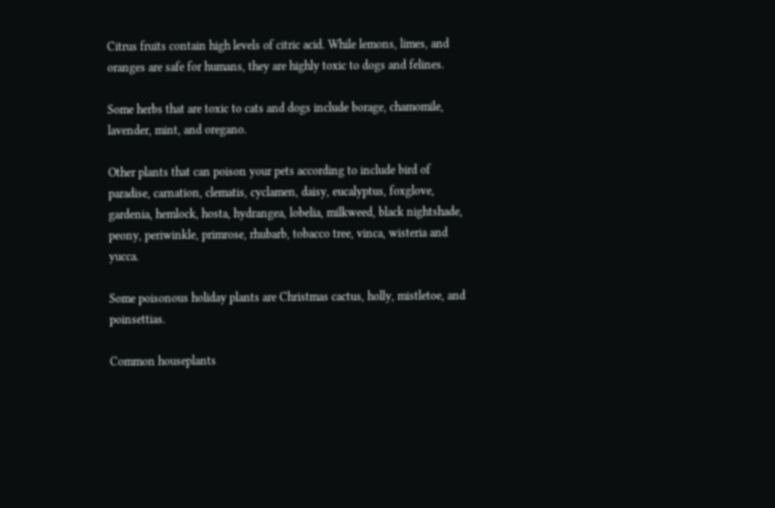Citrus fruits contain high levels of citric acid. While lemons, limes, and oranges are safe for humans, they are highly toxic to dogs and felines.

Some herbs that are toxic to cats and dogs include borage, chamomile, lavender, mint, and oregano.

Other plants that can poison your pets according to include bird of paradise, carnation, clematis, cyclamen, daisy, eucalyptus, foxglove, gardenia, hemlock, hosta, hydrangea, lobelia, milkweed, black nightshade, peony, periwinkle, primrose, rhubarb, tobacco tree, vinca, wisteria and yucca.

Some poisonous holiday plants are Christmas cactus, holly, mistletoe, and poinsettias.

Common houseplants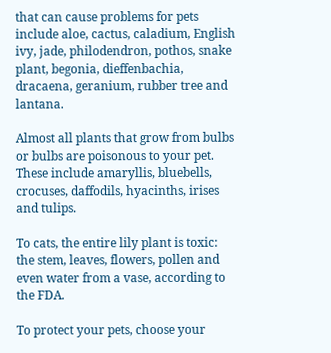that can cause problems for pets include aloe, cactus, caladium, English ivy, jade, philodendron, pothos, snake plant, begonia, dieffenbachia, dracaena, geranium, rubber tree and lantana.

Almost all plants that grow from bulbs or bulbs are poisonous to your pet. These include amaryllis, bluebells, crocuses, daffodils, hyacinths, irises and tulips.

To cats, the entire lily plant is toxic: the stem, leaves, flowers, pollen and even water from a vase, according to the FDA.

To protect your pets, choose your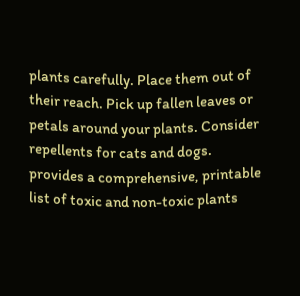plants carefully. Place them out of their reach. Pick up fallen leaves or petals around your plants. Consider repellents for cats and dogs. provides a comprehensive, printable list of toxic and non-toxic plants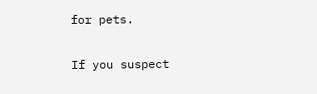for pets.

If you suspect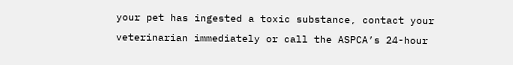your pet has ingested a toxic substance, contact your veterinarian immediately or call the ASPCA’s 24-hour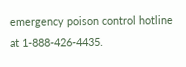emergency poison control hotline at 1-888-426-4435.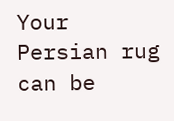Your Persian rug can be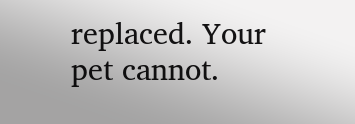replaced. Your pet cannot.